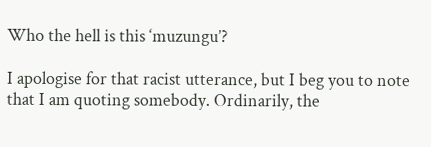Who the hell is this ‘muzungu’?

I apologise for that racist utterance, but I beg you to note that I am quoting somebody. Ordinarily, the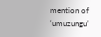mention of ‘umuzungu’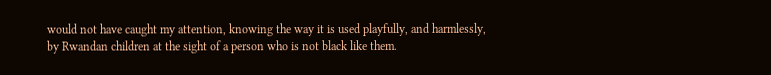would not have caught my attention, knowing the way it is used playfully, and harmlessly, by Rwandan children at the sight of a person who is not black like them.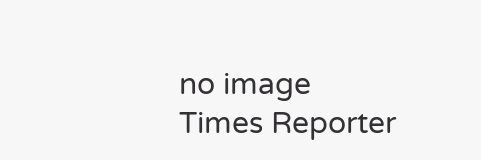no image
Times Reporter